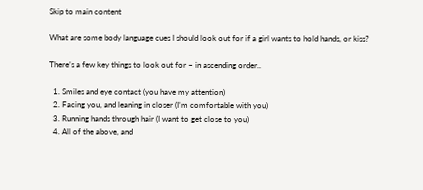Skip to main content

What are some body language cues I should look out for if a girl wants to hold hands, or kiss?

There’s a few key things to look out for – in ascending order..

  1. Smiles and eye contact (you have my attention)
  2. Facing you, and leaning in closer (I’m comfortable with you)
  3. Running hands through hair (I want to get close to you)
  4. All of the above, and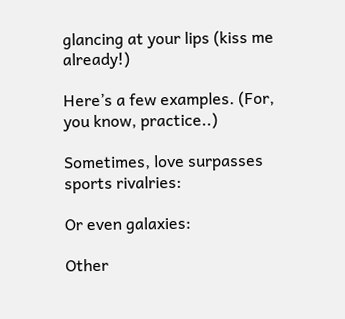glancing at your lips (kiss me already!)

Here’s a few examples. (For, you know, practice..)

Sometimes, love surpasses sports rivalries:

Or even galaxies:

Other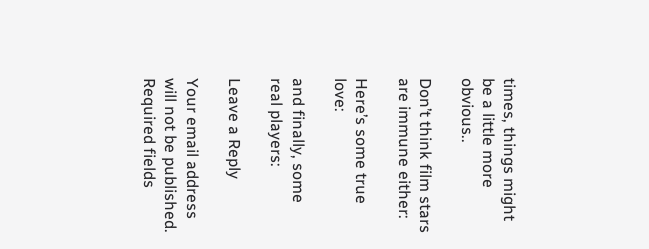times, things might be a little more obvious..

Don’t think film stars are immune either:

Here’s some true love:

and finally, some real players:

Leave a Reply

Your email address will not be published. Required fields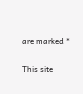are marked *

This site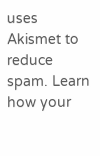uses Akismet to reduce spam. Learn how your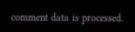comment data is processed.